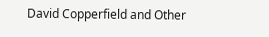David Copperfield and Other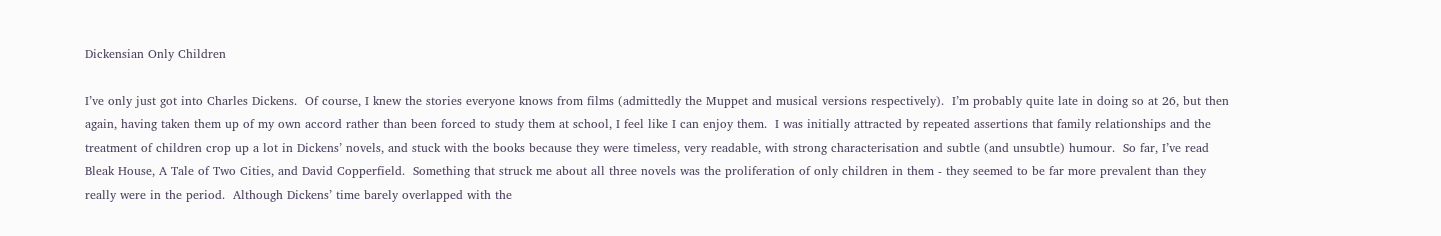Dickensian Only Children

I’ve only just got into Charles Dickens.  Of course, I knew the stories everyone knows from films (admittedly the Muppet and musical versions respectively).  I’m probably quite late in doing so at 26, but then again, having taken them up of my own accord rather than been forced to study them at school, I feel like I can enjoy them.  I was initially attracted by repeated assertions that family relationships and the treatment of children crop up a lot in Dickens’ novels, and stuck with the books because they were timeless, very readable, with strong characterisation and subtle (and unsubtle) humour.  So far, I’ve read Bleak House, A Tale of Two Cities, and David Copperfield.  Something that struck me about all three novels was the proliferation of only children in them - they seemed to be far more prevalent than they really were in the period.  Although Dickens’ time barely overlapped with the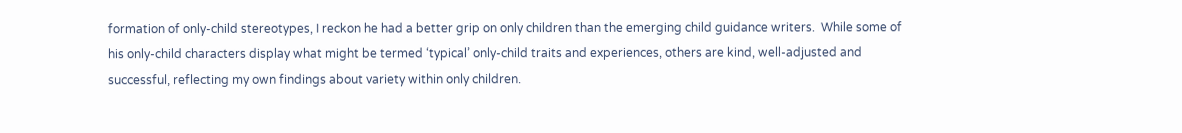formation of only-child stereotypes, I reckon he had a better grip on only children than the emerging child guidance writers.  While some of his only-child characters display what might be termed ‘typical’ only-child traits and experiences, others are kind, well-adjusted and successful, reflecting my own findings about variety within only children.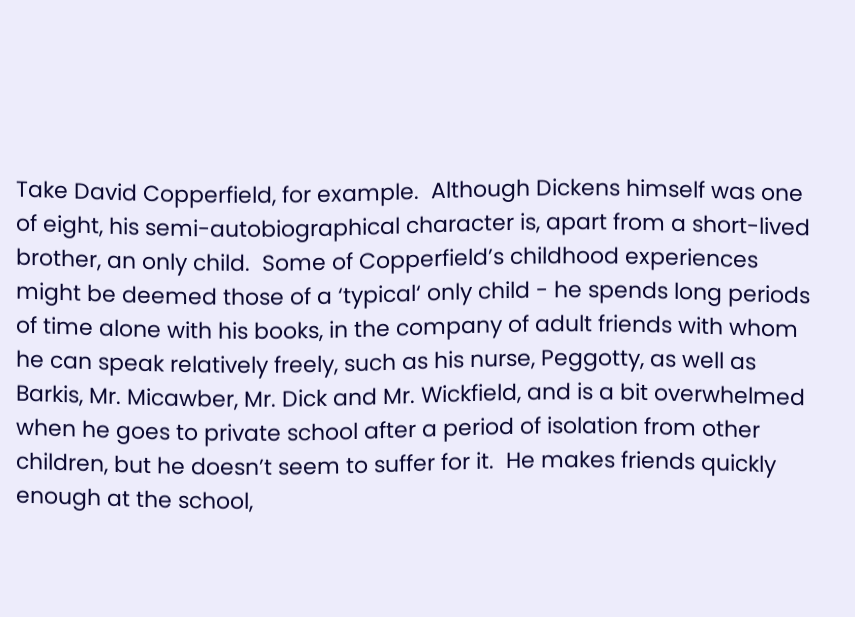Take David Copperfield, for example.  Although Dickens himself was one of eight, his semi-autobiographical character is, apart from a short-lived brother, an only child.  Some of Copperfield’s childhood experiences might be deemed those of a ‘typical‘ only child - he spends long periods of time alone with his books, in the company of adult friends with whom he can speak relatively freely, such as his nurse, Peggotty, as well as Barkis, Mr. Micawber, Mr. Dick and Mr. Wickfield, and is a bit overwhelmed when he goes to private school after a period of isolation from other children, but he doesn’t seem to suffer for it.  He makes friends quickly enough at the school,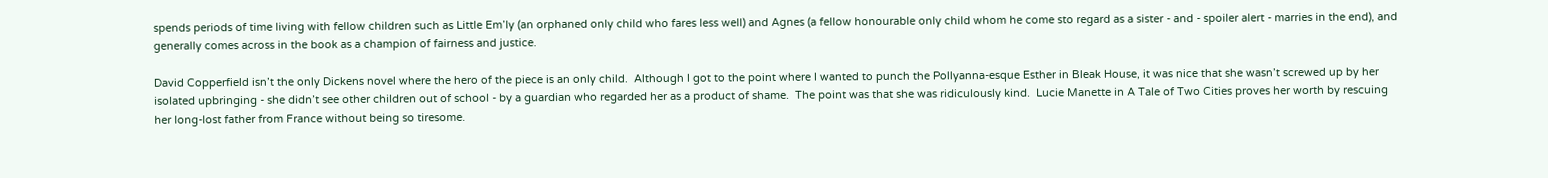spends periods of time living with fellow children such as Little Em’ly (an orphaned only child who fares less well) and Agnes (a fellow honourable only child whom he come sto regard as a sister - and - spoiler alert - marries in the end), and generally comes across in the book as a champion of fairness and justice.

David Copperfield isn’t the only Dickens novel where the hero of the piece is an only child.  Although I got to the point where I wanted to punch the Pollyanna-esque Esther in Bleak House, it was nice that she wasn’t screwed up by her isolated upbringing - she didn’t see other children out of school - by a guardian who regarded her as a product of shame.  The point was that she was ridiculously kind.  Lucie Manette in A Tale of Two Cities proves her worth by rescuing her long-lost father from France without being so tiresome.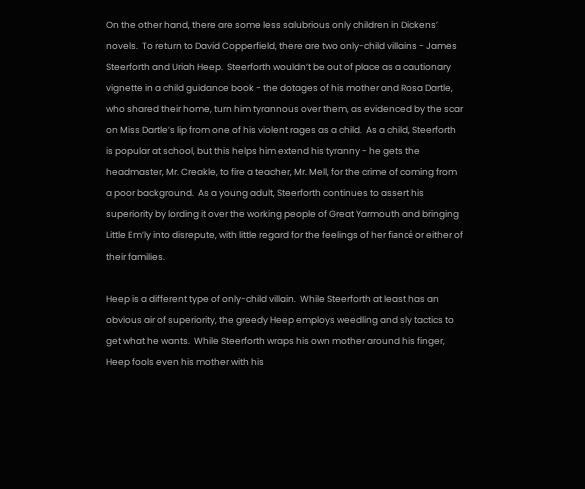On the other hand, there are some less salubrious only children in Dickens’ novels.  To return to David Copperfield, there are two only-child villains - James Steerforth and Uriah Heep.  Steerforth wouldn’t be out of place as a cautionary vignette in a child guidance book - the dotages of his mother and Rosa Dartle, who shared their home, turn him tyrannous over them, as evidenced by the scar on Miss Dartle’s lip from one of his violent rages as a child.  As a child, Steerforth is popular at school, but this helps him extend his tyranny - he gets the headmaster, Mr. Creakle, to fire a teacher, Mr. Mell, for the crime of coming from a poor background.  As a young adult, Steerforth continues to assert his superiority by lording it over the working people of Great Yarmouth and bringing Little Em’ly into disrepute, with little regard for the feelings of her fiancé or either of their families.

Heep is a different type of only-child villain.  While Steerforth at least has an obvious air of superiority, the greedy Heep employs weedling and sly tactics to get what he wants.  While Steerforth wraps his own mother around his finger, Heep fools even his mother with his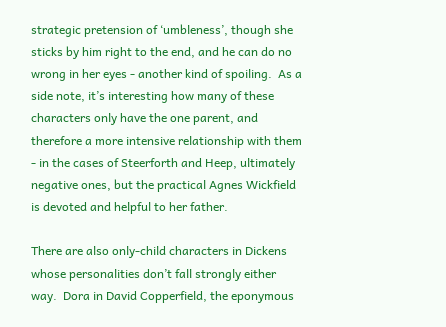strategic pretension of ‘umbleness’, though she sticks by him right to the end, and he can do no wrong in her eyes - another kind of spoiling.  As a side note, it’s interesting how many of these characters only have the one parent, and therefore a more intensive relationship with them - in the cases of Steerforth and Heep, ultimately negative ones, but the practical Agnes Wickfield is devoted and helpful to her father.

There are also only-child characters in Dickens whose personalities don’t fall strongly either way.  Dora in David Copperfield, the eponymous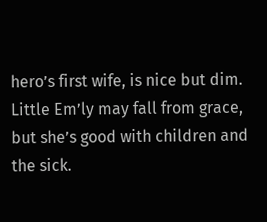hero’s first wife, is nice but dim.  Little Em’ly may fall from grace, but she’s good with children and the sick.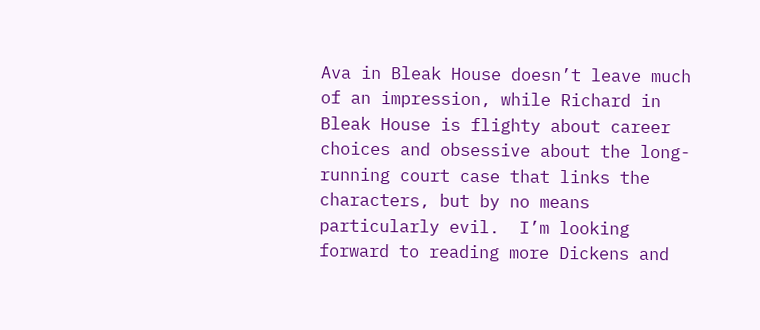Ava in Bleak House doesn’t leave much of an impression, while Richard in Bleak House is flighty about career choices and obsessive about the long-running court case that links the characters, but by no means particularly evil.  I’m looking forward to reading more Dickens and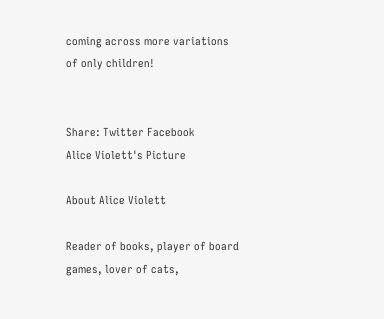coming across more variations of only children!


Share: Twitter Facebook
Alice Violett's Picture

About Alice Violett

Reader of books, player of board games, lover of cats,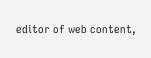editor of web content,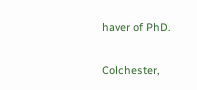haver of PhD.

Colchester,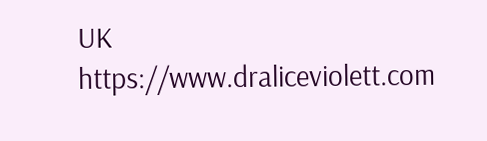UK https://www.draliceviolett.com